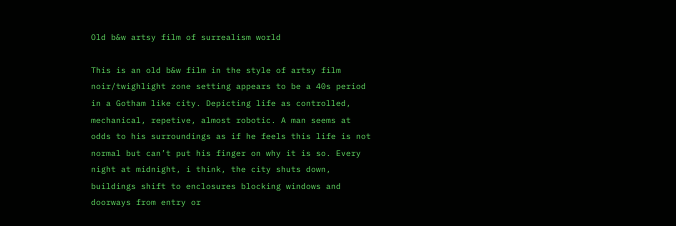Old b&w artsy film of surrealism world

This is an old b&w film in the style of artsy film noir/twighlight zone setting appears to be a 40s period in a Gotham like city. Depicting life as controlled, mechanical, repetive, almost robotic. A man seems at odds to his surroundings as if he feels this life is not normal but can’t put his finger on why it is so. Every night at midnight, i think, the city shuts down, buildings shift to enclosures blocking windows and doorways from entry or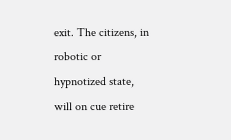exit. The citizens, in robotic or hypnotized state, will on cue retire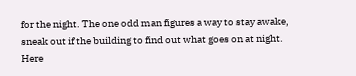for the night. The one odd man figures a way to stay awake, sneak out if the building to find out what goes on at night. Here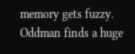memory gets fuzzy. Oddman finds a huge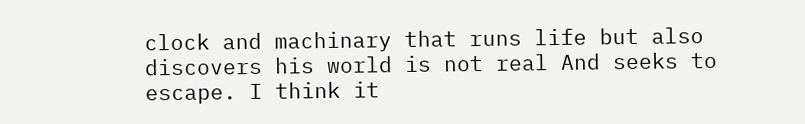clock and machinary that runs life but also discovers his world is not real And seeks to escape. I think it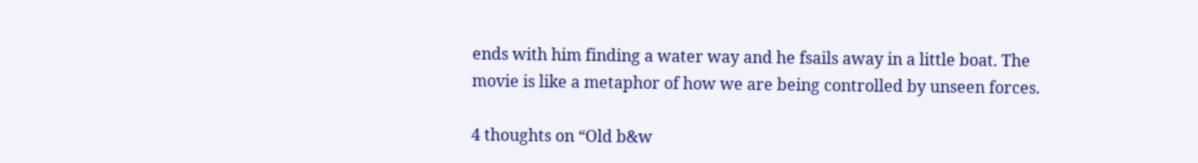ends with him finding a water way and he fsails away in a little boat. The movie is like a metaphor of how we are being controlled by unseen forces.

4 thoughts on “Old b&w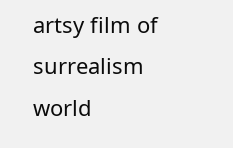artsy film of surrealism world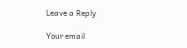Leave a Reply

Your email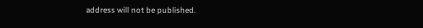address will not be published.